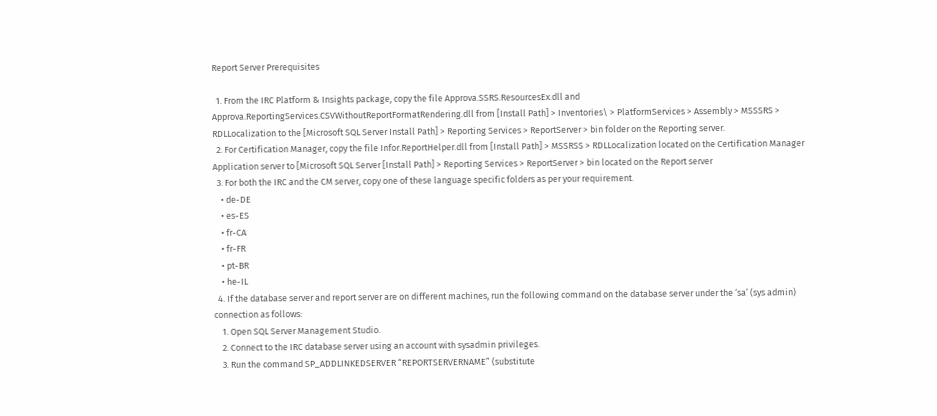Report Server Prerequisites

  1. From the IRC Platform & Insights package, copy the file Approva.SSRS.ResourcesEx.dll and Approva.ReportingServices.CSVWithoutReportFormatRendering.dll from [Install Path] > Inventories\ > PlatformServices > Assembly > MSSSRS > RDLLocalization to the [Microsoft SQL Server Install Path] > Reporting Services > ReportServer > bin folder on the Reporting server.
  2. For Certification Manager, copy the file Infor.ReportHelper.dll from [Install Path] > MSSRSS > RDLLocalization located on the Certification Manager Application server to [Microsoft SQL Server [Install Path] > Reporting Services > ReportServer > bin located on the Report server
  3. For both the IRC and the CM server, copy one of these language specific folders as per your requirement.
    • de-DE
    • es-ES
    • fr-CA
    • fr-FR
    • pt-BR
    • he-IL
  4. If the database server and report server are on different machines, run the following command on the database server under the ‘sa’ (sys admin) connection as follows:
    1. Open SQL Server Management Studio.
    2. Connect to the IRC database server using an account with sysadmin privileges.
    3. Run the command SP_ADDLINKEDSERVER “REPORTSERVERNAME” (substitute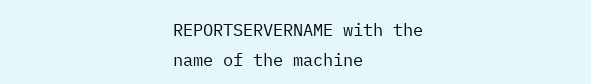REPORTSERVERNAME with the name of the machine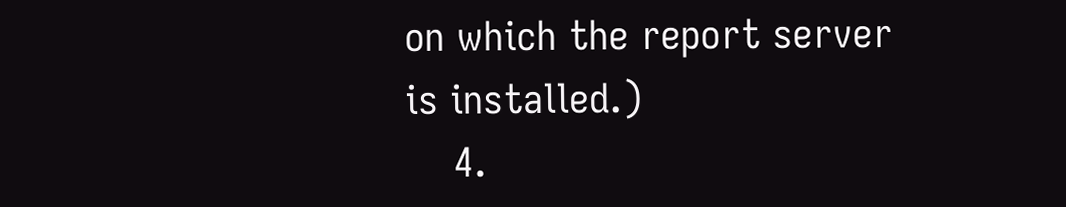on which the report server is installed.)
    4.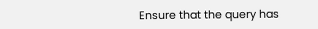Ensure that the query has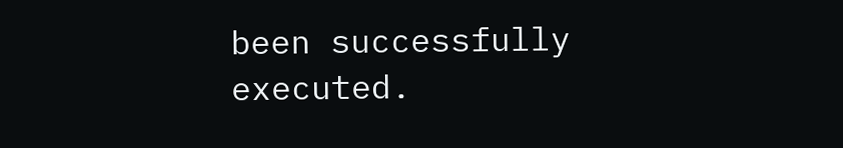been successfully executed.